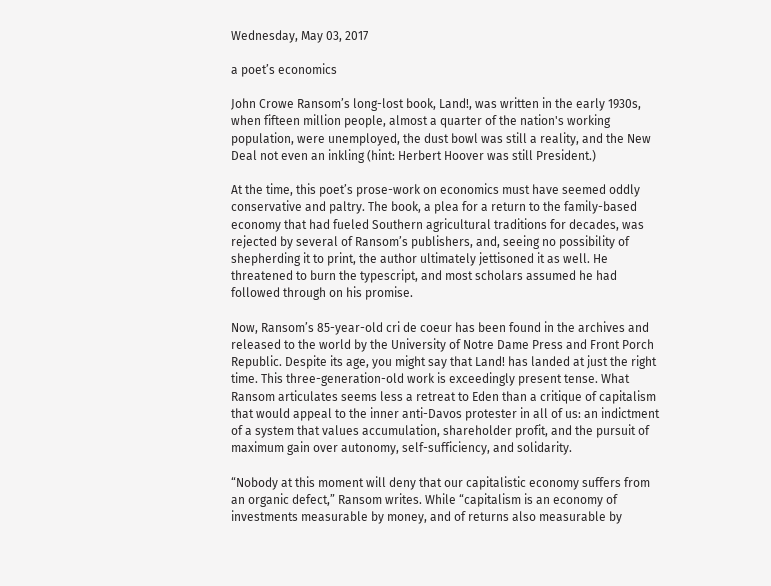Wednesday, May 03, 2017

a poet’s economics

John Crowe Ransom’s long-lost book, Land!, was written in the early 1930s, when fifteen million people, almost a quarter of the nation's working population, were unemployed, the dust bowl was still a reality, and the New Deal not even an inkling (hint: Herbert Hoover was still President.)

At the time, this poet’s prose-work on economics must have seemed oddly conservative and paltry. The book, a plea for a return to the family-based economy that had fueled Southern agricultural traditions for decades, was rejected by several of Ransom’s publishers, and, seeing no possibility of shepherding it to print, the author ultimately jettisoned it as well. He threatened to burn the typescript, and most scholars assumed he had followed through on his promise.

Now, Ransom’s 85-year-old cri de coeur has been found in the archives and released to the world by the University of Notre Dame Press and Front Porch Republic. Despite its age, you might say that Land! has landed at just the right time. This three-generation-old work is exceedingly present tense. What Ransom articulates seems less a retreat to Eden than a critique of capitalism that would appeal to the inner anti-Davos protester in all of us: an indictment of a system that values accumulation, shareholder profit, and the pursuit of maximum gain over autonomy, self-sufficiency, and solidarity.

“Nobody at this moment will deny that our capitalistic economy suffers from an organic defect,” Ransom writes. While “capitalism is an economy of investments measurable by money, and of returns also measurable by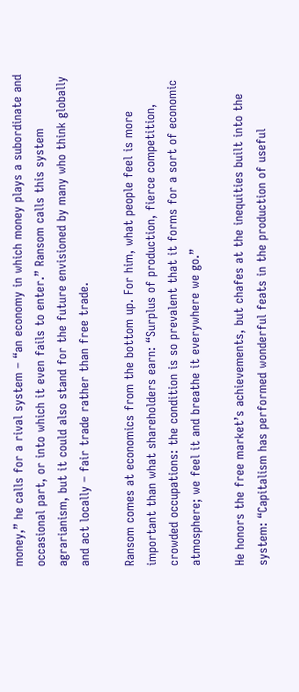money,” he calls for a rival system – “an economy in which money plays a subordinate and occasional part, or into which it even fails to enter.” Ransom calls this system agrarianism, but it could also stand for the future envisioned by many who think globally and act locally – fair trade rather than free trade.

Ransom comes at economics from the bottom up. For him, what people feel is more important than what shareholders earn: “Surplus of production, fierce competition, crowded occupations: the condition is so prevalent that it forms for a sort of economic atmosphere; we feel it and breathe it everywhere we go.”

He honors the free market’s achievements, but chafes at the inequities built into the system: “Capitalism has performed wonderful feats in the production of useful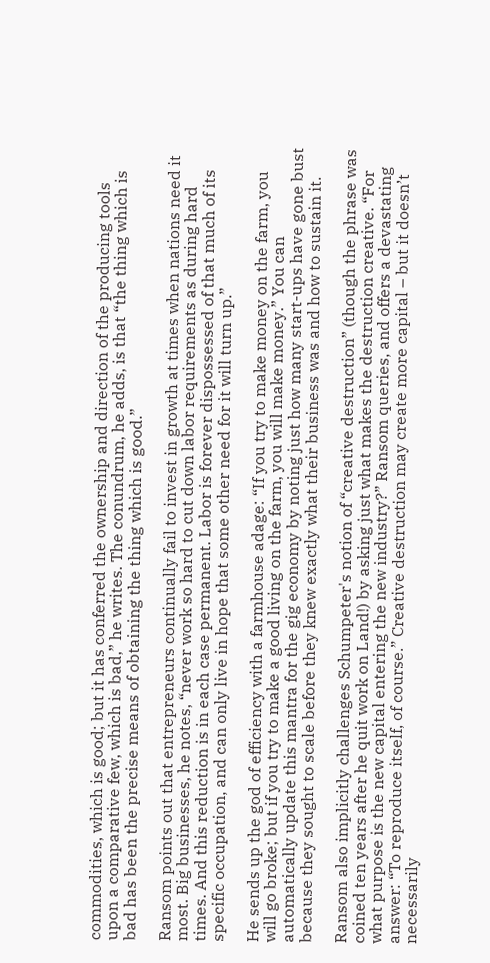commodities, which is good; but it has conferred the ownership and direction of the producing tools upon a comparative few, which is bad,” he writes. The conundrum, he adds, is that “the thing which is bad has been the precise means of obtaining the thing which is good.”

Ransom points out that entrepreneurs continually fail to invest in growth at times when nations need it most. Big businesses, he notes, “never work so hard to cut down labor requirements as during hard times. And this reduction is in each case permanent. Labor is forever dispossessed of that much of its specific occupation, and can only live in hope that some other need for it will turn up.”

He sends up the god of efficiency with a farmhouse adage: “If you try to make money on the farm, you will go broke; but if you try to make a good living on the farm, you will make money.” You can automatically update this mantra for the gig economy by noting just how many start-ups have gone bust because they sought to scale before they knew exactly what their business was and how to sustain it.

Ransom also implicitly challenges Schumpeter's notion of “creative destruction” (though the phrase was coined ten years after he quit work on Land!) by asking just what makes the destruction creative. “For what purpose is the new capital entering the new industry?” Ransom queries, and offers a devastating answer: “To reproduce itself, of course.” Creative destruction may create more capital – but it doesn’t necessarily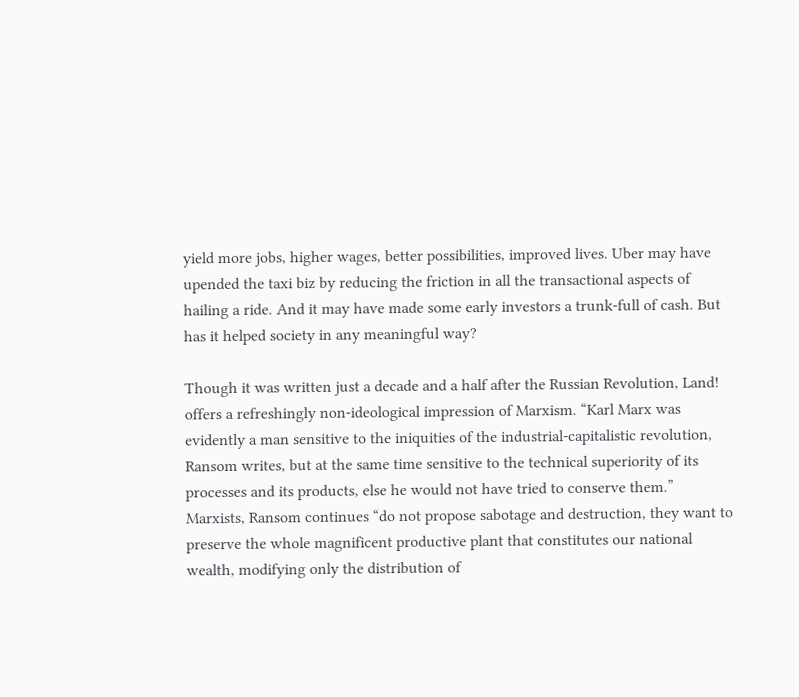yield more jobs, higher wages, better possibilities, improved lives. Uber may have upended the taxi biz by reducing the friction in all the transactional aspects of hailing a ride. And it may have made some early investors a trunk-full of cash. But has it helped society in any meaningful way?

Though it was written just a decade and a half after the Russian Revolution, Land! offers a refreshingly non-ideological impression of Marxism. “Karl Marx was evidently a man sensitive to the iniquities of the industrial-capitalistic revolution, Ransom writes, but at the same time sensitive to the technical superiority of its processes and its products, else he would not have tried to conserve them.” Marxists, Ransom continues “do not propose sabotage and destruction, they want to preserve the whole magnificent productive plant that constitutes our national wealth, modifying only the distribution of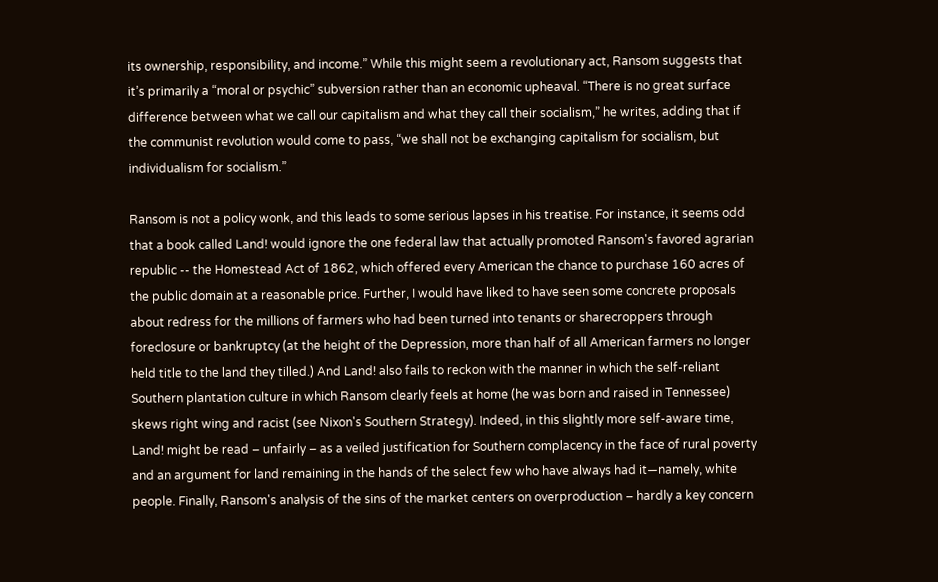its ownership, responsibility, and income.” While this might seem a revolutionary act, Ransom suggests that it’s primarily a “moral or psychic” subversion rather than an economic upheaval. “There is no great surface difference between what we call our capitalism and what they call their socialism,” he writes, adding that if the communist revolution would come to pass, “we shall not be exchanging capitalism for socialism, but individualism for socialism.”

Ransom is not a policy wonk, and this leads to some serious lapses in his treatise. For instance, it seems odd that a book called Land! would ignore the one federal law that actually promoted Ransom's favored agrarian republic -- the Homestead Act of 1862, which offered every American the chance to purchase 160 acres of the public domain at a reasonable price. Further, I would have liked to have seen some concrete proposals about redress for the millions of farmers who had been turned into tenants or sharecroppers through foreclosure or bankruptcy (at the height of the Depression, more than half of all American farmers no longer held title to the land they tilled.) And Land! also fails to reckon with the manner in which the self-reliant Southern plantation culture in which Ransom clearly feels at home (he was born and raised in Tennessee) skews right wing and racist (see Nixon's Southern Strategy). Indeed, in this slightly more self-aware time, Land! might be read – unfairly – as a veiled justification for Southern complacency in the face of rural poverty and an argument for land remaining in the hands of the select few who have always had it—namely, white people. Finally, Ransom's analysis of the sins of the market centers on overproduction – hardly a key concern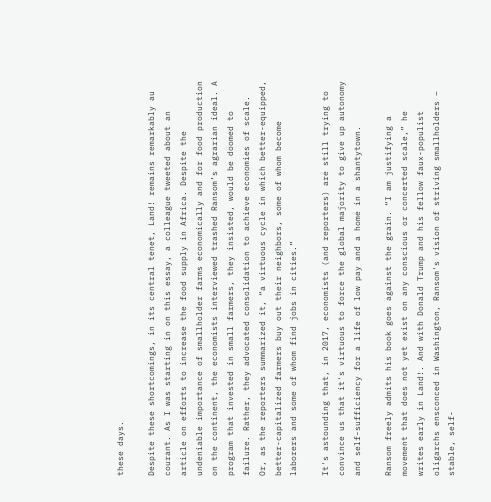these days.

Despite these shortcomings, in its central tenet, Land! remains remarkably au courant. As I was starting in on this essay, a colleague tweeted about an article on efforts to increase the food supply in Africa. Despite the undeniable importance of smallholder farms economically and for food production on the continent, the economists interviewed trashed Ransom’s agrarian ideal. A program that invested in small farmers, they insisted, would be doomed to failure. Rather, they advocated consolidation to achieve economies of scale. Or, as the reporters summarized it, “a virtuous cycle in which better-equipped, better-capitalized farmers buy out their neighbors, some of whom become laborers and some of whom find jobs in cities.”

It's astounding that, in 2017, economists (and reporters) are still trying to convince us that it's virtuous to force the global majority to give up autonomy and self-sufficiency for a life of low pay and a home in a shantytown.

Ransom freely admits his book goes against the grain. “I am justifying a movement that does not yet exist on any conscious or concerted scale,” he writes early in Land!. And with Donald Trump and his fellow faux-populist oligarchs ensconced in Washington, Ransom's vision of striving smallholders – stable, self-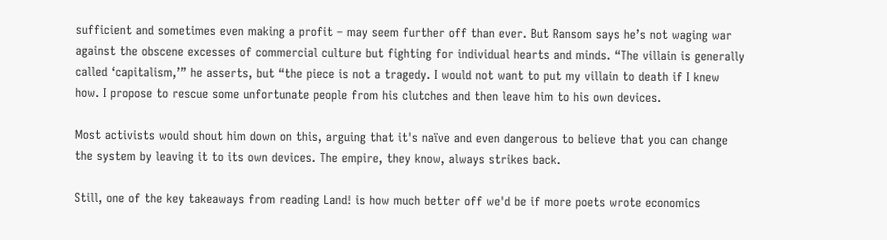sufficient and sometimes even making a profit – may seem further off than ever. But Ransom says he’s not waging war against the obscene excesses of commercial culture but fighting for individual hearts and minds. “The villain is generally called ‘capitalism,’” he asserts, but “the piece is not a tragedy. I would not want to put my villain to death if I knew how. I propose to rescue some unfortunate people from his clutches and then leave him to his own devices.

Most activists would shout him down on this, arguing that it's naïve and even dangerous to believe that you can change the system by leaving it to its own devices. The empire, they know, always strikes back.

Still, one of the key takeaways from reading Land! is how much better off we'd be if more poets wrote economics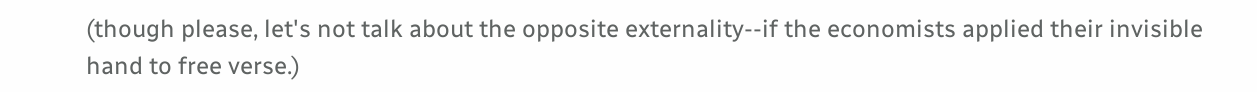(though please, let's not talk about the opposite externality--if the economists applied their invisible hand to free verse.)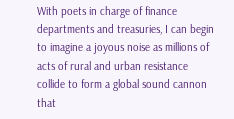With poets in charge of finance departments and treasuries, I can begin to imagine a joyous noise as millions of acts of rural and urban resistance collide to form a global sound cannon that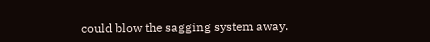could blow the sagging system away.